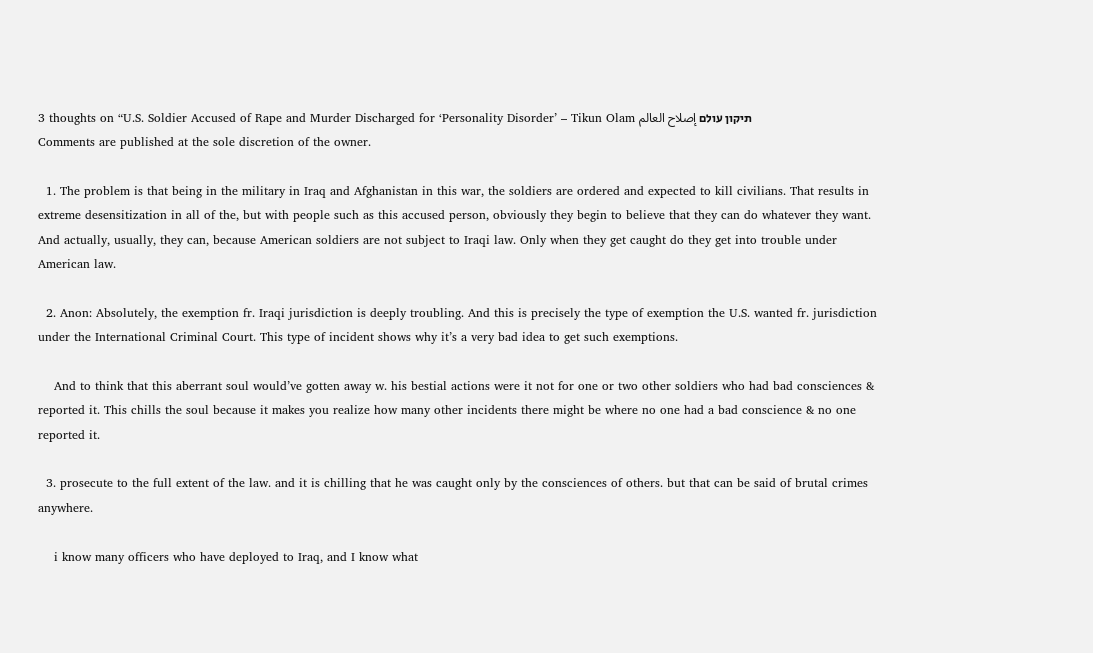3 thoughts on “U.S. Soldier Accused of Rape and Murder Discharged for ‘Personality Disorder’ – Tikun Olam תיקון עולם إصلاح العالم
Comments are published at the sole discretion of the owner.

  1. The problem is that being in the military in Iraq and Afghanistan in this war, the soldiers are ordered and expected to kill civilians. That results in extreme desensitization in all of the, but with people such as this accused person, obviously they begin to believe that they can do whatever they want. And actually, usually, they can, because American soldiers are not subject to Iraqi law. Only when they get caught do they get into trouble under American law.

  2. Anon: Absolutely, the exemption fr. Iraqi jurisdiction is deeply troubling. And this is precisely the type of exemption the U.S. wanted fr. jurisdiction under the International Criminal Court. This type of incident shows why it’s a very bad idea to get such exemptions.

    And to think that this aberrant soul would’ve gotten away w. his bestial actions were it not for one or two other soldiers who had bad consciences & reported it. This chills the soul because it makes you realize how many other incidents there might be where no one had a bad conscience & no one reported it.

  3. prosecute to the full extent of the law. and it is chilling that he was caught only by the consciences of others. but that can be said of brutal crimes anywhere.

    i know many officers who have deployed to Iraq, and I know what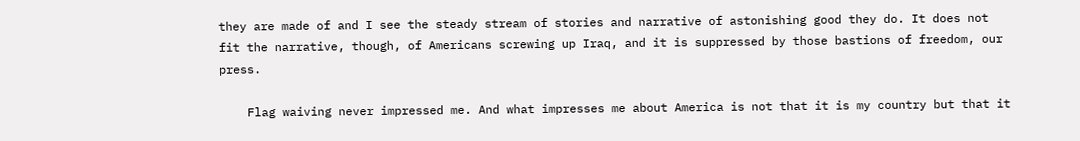they are made of and I see the steady stream of stories and narrative of astonishing good they do. It does not fit the narrative, though, of Americans screwing up Iraq, and it is suppressed by those bastions of freedom, our press.

    Flag waiving never impressed me. And what impresses me about America is not that it is my country but that it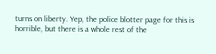turns on liberty. Yep, the police blotter page for this is horrible, but there is a whole rest of the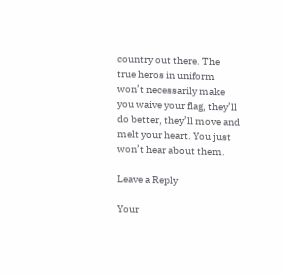country out there. The true heros in uniform won’t necessarily make you waive your flag, they’ll do better, they’ll move and melt your heart. You just won’t hear about them.

Leave a Reply

Your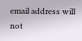email address will not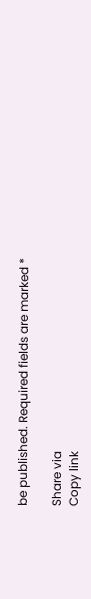be published. Required fields are marked *

Share via
Copy link